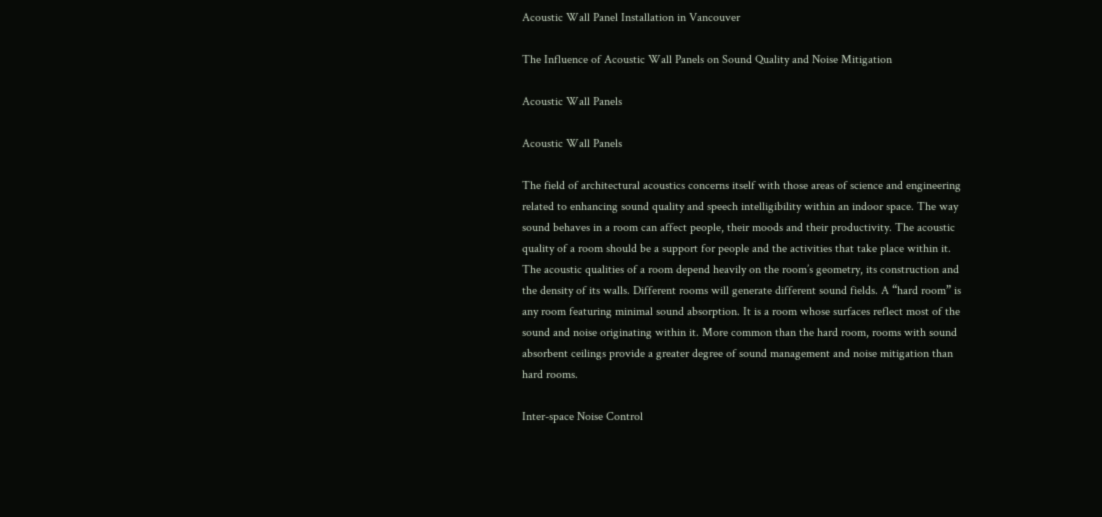Acoustic Wall Panel Installation in Vancouver

The Influence of Acoustic Wall Panels on Sound Quality and Noise Mitigation

Acoustic Wall Panels

Acoustic Wall Panels

The field of architectural acoustics concerns itself with those areas of science and engineering related to enhancing sound quality and speech intelligibility within an indoor space. The way sound behaves in a room can affect people, their moods and their productivity. The acoustic quality of a room should be a support for people and the activities that take place within it. The acoustic qualities of a room depend heavily on the room’s geometry, its construction and the density of its walls. Different rooms will generate different sound fields. A “hard room” is any room featuring minimal sound absorption. It is a room whose surfaces reflect most of the sound and noise originating within it. More common than the hard room, rooms with sound absorbent ceilings provide a greater degree of sound management and noise mitigation than hard rooms.

Inter-space Noise Control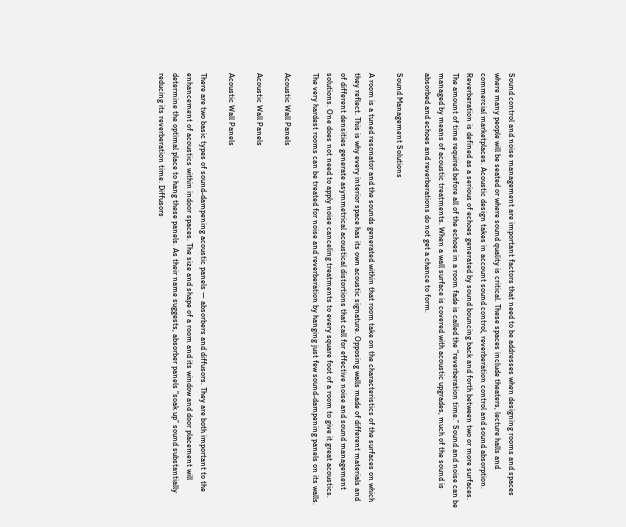Sound control and noise management are important factors that need to be addresses when designing rooms and spaces where many people will be seated or where sound quality is critical. These spaces include theaters, lecture halls and commercial marketplaces. Acoustic design takes in account sound control, reverberation control and sound absorption. Reverberation is defined as a serious of echoes generated by sound bouncing back and forth between two or more surfaces. The amount of time required before all of the echoes in a room fade is called the “reverberation time.” Sound and noise can be managed by means of acoustic treatments. When a wall surface is covered with acoustic upgrades, much of the sound is absorbed and echoes and reverberations do not get a chance to form.

Sound Management Solutions

A room is a tuned resonator and the sounds generated within that room take on the characteristics of the surfaces on which they reflect. This is why every interior space has its own acoustic signature. Opposing walls made of different materials and of different densities generate asymmetrical acoustical distortions that call for effective noise and sound management solutions. One does not need to apply noise canceling treatments to every square foot of a room to give it great acoustics. The very hardest rooms can be treated for noise and reverberation by hanging just few sound-dampening panels on its walls.

Acoustic Wall Panels

Acoustic Wall Panels

Acoustic Wall Panels

There are two basic types of sound-dampening acoustic panels — absorbers and diffusors. They are both important to the enhancement of acoustics within indoor spaces. The size and shape of a room and its window and door placement will determine the optimal place to hang these panels. As their name suggests, absorber panels “soak up” sound substantially reducing its reverberation time. Diffusors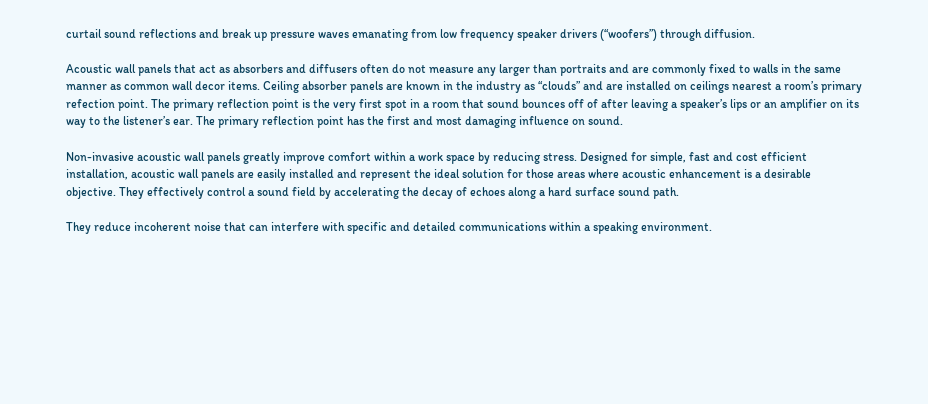curtail sound reflections and break up pressure waves emanating from low frequency speaker drivers (“woofers”) through diffusion.

Acoustic wall panels that act as absorbers and diffusers often do not measure any larger than portraits and are commonly fixed to walls in the same manner as common wall decor items. Ceiling absorber panels are known in the industry as “clouds” and are installed on ceilings nearest a room’s primary refection point. The primary reflection point is the very first spot in a room that sound bounces off of after leaving a speaker’s lips or an amplifier on its way to the listener’s ear. The primary reflection point has the first and most damaging influence on sound.

Non-invasive acoustic wall panels greatly improve comfort within a work space by reducing stress. Designed for simple, fast and cost efficient installation, acoustic wall panels are easily installed and represent the ideal solution for those areas where acoustic enhancement is a desirable objective. They effectively control a sound field by accelerating the decay of echoes along a hard surface sound path.

They reduce incoherent noise that can interfere with specific and detailed communications within a speaking environment.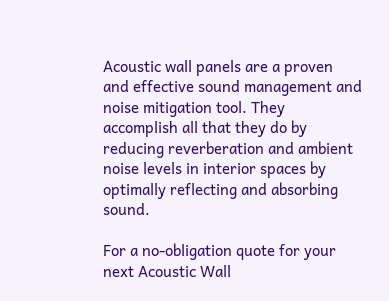Acoustic wall panels are a proven and effective sound management and noise mitigation tool. They accomplish all that they do by reducing reverberation and ambient noise levels in interior spaces by optimally reflecting and absorbing sound.

For a no-obligation quote for your next Acoustic Wall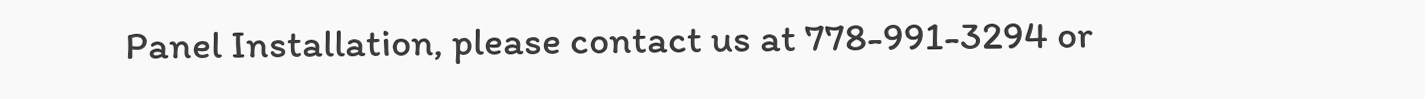Panel Installation, please contact us at 778-991-3294 or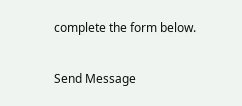complete the form below.

Send Message